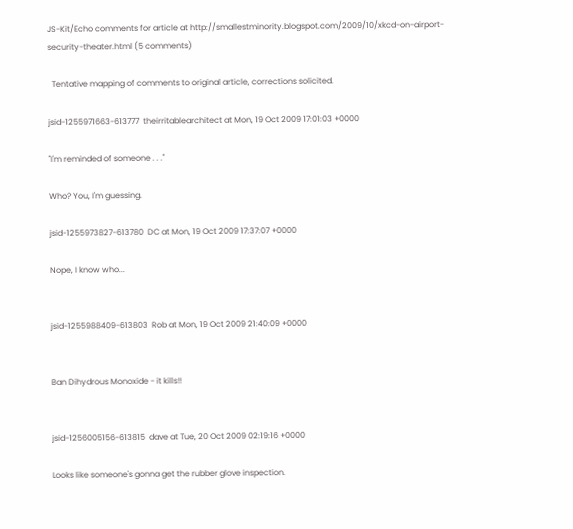JS-Kit/Echo comments for article at http://smallestminority.blogspot.com/2009/10/xkcd-on-airport-security-theater.html (5 comments)

  Tentative mapping of comments to original article, corrections solicited.

jsid-1255971663-613777  theirritablearchitect at Mon, 19 Oct 2009 17:01:03 +0000

"I'm reminded of someone . . ."

Who? You, I'm guessing.

jsid-1255973827-613780  DC at Mon, 19 Oct 2009 17:37:07 +0000

Nope, I know who...


jsid-1255988409-613803  Rob at Mon, 19 Oct 2009 21:40:09 +0000


Ban Dihydrous Monoxide - it kills!!


jsid-1256005156-613815  dave at Tue, 20 Oct 2009 02:19:16 +0000

Looks like someone's gonna get the rubber glove inspection.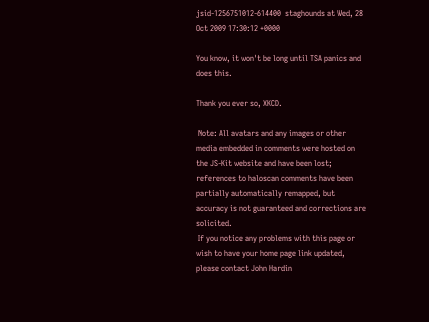jsid-1256751012-614400  staghounds at Wed, 28 Oct 2009 17:30:12 +0000

You know, it won't be long until TSA panics and does this.

Thank you ever so, XKCD.

 Note: All avatars and any images or other media embedded in comments were hosted on the JS-Kit website and have been lost; references to haloscan comments have been partially automatically remapped, but accuracy is not guaranteed and corrections are solicited.
 If you notice any problems with this page or wish to have your home page link updated, please contact John Hardin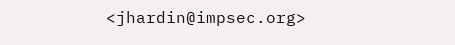<jhardin@impsec.org>